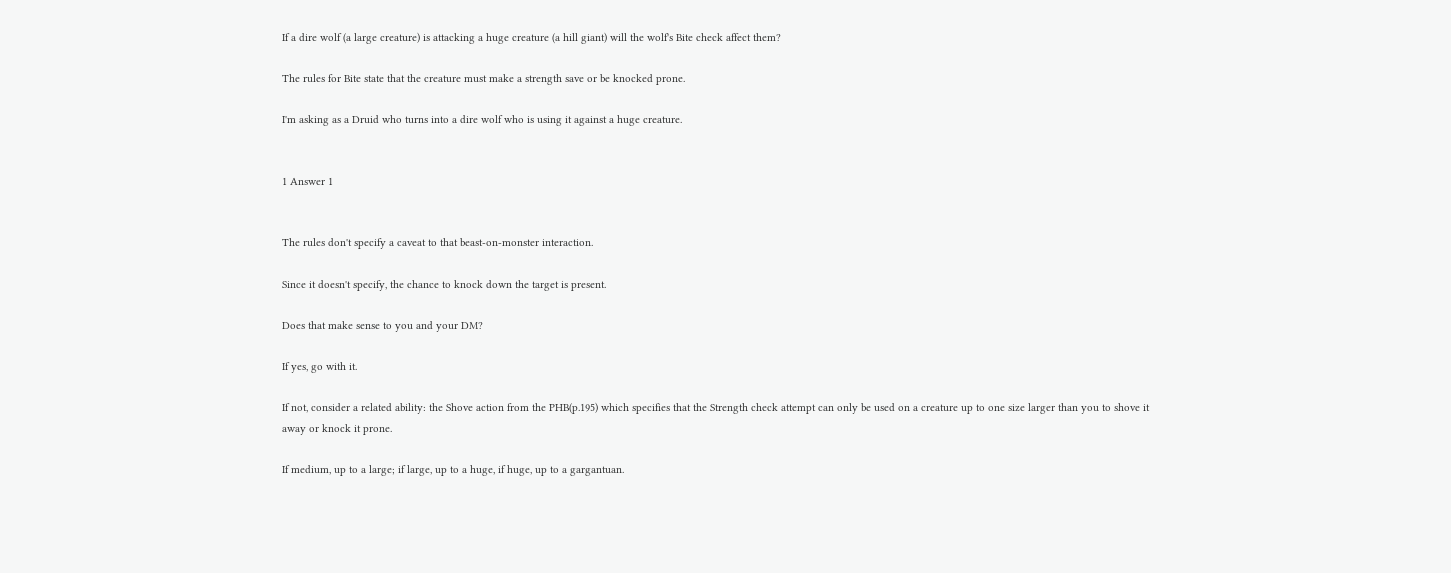If a dire wolf (a large creature) is attacking a huge creature (a hill giant) will the wolf's Bite check affect them?

The rules for Bite state that the creature must make a strength save or be knocked prone.

I'm asking as a Druid who turns into a dire wolf who is using it against a huge creature.


1 Answer 1


The rules don't specify a caveat to that beast-on-monster interaction.

Since it doesn't specify, the chance to knock down the target is present.

Does that make sense to you and your DM?

If yes, go with it.

If not, consider a related ability: the Shove action from the PHB(p.195) which specifies that the Strength check attempt can only be used on a creature up to one size larger than you to shove it away or knock it prone.

If medium, up to a large; if large, up to a huge, if huge, up to a gargantuan.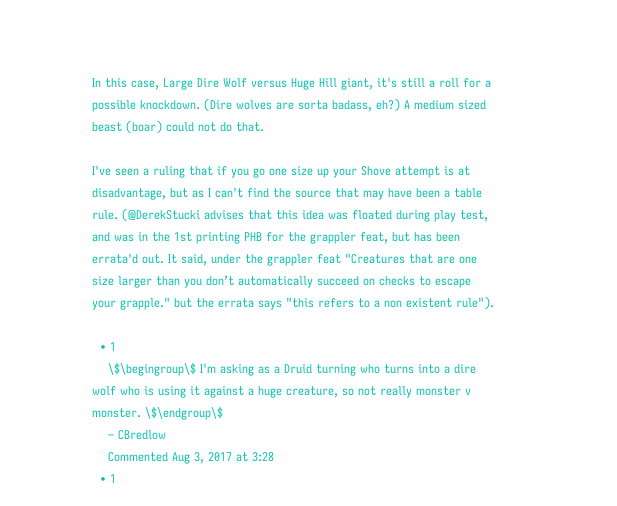In this case, Large Dire Wolf versus Huge Hill giant, it's still a roll for a possible knockdown. (Dire wolves are sorta badass, eh?) A medium sized beast (boar) could not do that.

I've seen a ruling that if you go one size up your Shove attempt is at disadvantage, but as I can't find the source that may have been a table rule. (@DerekStucki advises that this idea was floated during play test, and was in the 1st printing PHB for the grappler feat, but has been errata'd out. It said, under the grappler feat "Creatures that are one size larger than you don’t automatically succeed on checks to escape your grapple." but the errata says "this refers to a non existent rule").

  • 1
    \$\begingroup\$ I'm asking as a Druid turning who turns into a dire wolf who is using it against a huge creature, so not really monster v monster. \$\endgroup\$
    – CBredlow
    Commented Aug 3, 2017 at 3:28
  • 1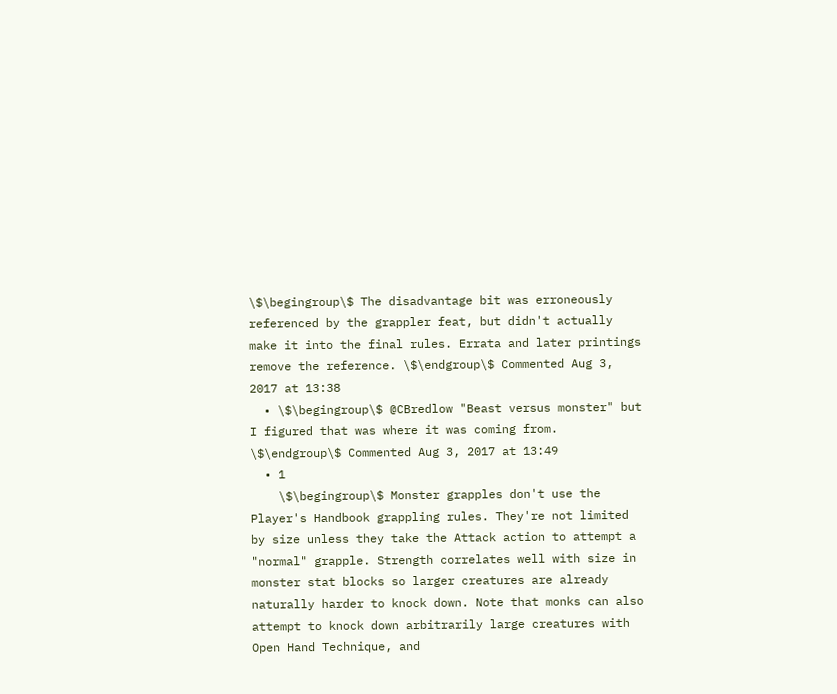\$\begingroup\$ The disadvantage bit was erroneously referenced by the grappler feat, but didn't actually make it into the final rules. Errata and later printings remove the reference. \$\endgroup\$ Commented Aug 3, 2017 at 13:38
  • \$\begingroup\$ @CBredlow "Beast versus monster" but I figured that was where it was coming from. \$\endgroup\$ Commented Aug 3, 2017 at 13:49
  • 1
    \$\begingroup\$ Monster grapples don't use the Player's Handbook grappling rules. They're not limited by size unless they take the Attack action to attempt a "normal" grapple. Strength correlates well with size in monster stat blocks so larger creatures are already naturally harder to knock down. Note that monks can also attempt to knock down arbitrarily large creatures with Open Hand Technique, and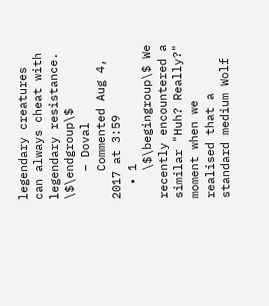legendary creatures can always cheat with legendary resistance. \$\endgroup\$
    – Doval
    Commented Aug 4, 2017 at 3:59
  • 1
    \$\begingroup\$ We recently encountered a similar "Huh? Really?" moment when we realised that a standard medium Wolf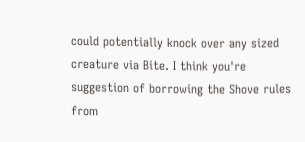could potentially knock over any sized creature via Bite. I think you're suggestion of borrowing the Shove rules from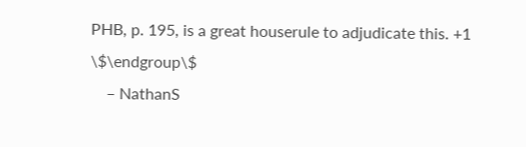PHB, p. 195, is a great houserule to adjudicate this. +1 \$\endgroup\$
    – NathanS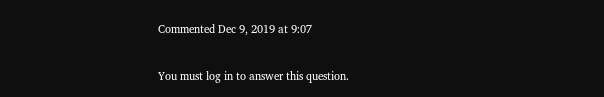Commented Dec 9, 2019 at 9:07

You must log in to answer this question.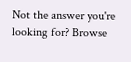Not the answer you're looking for? Browse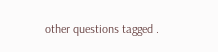other questions tagged .